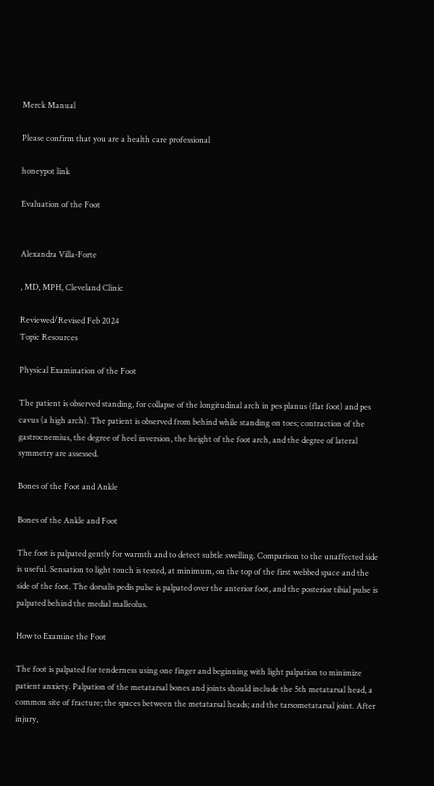Merck Manual

Please confirm that you are a health care professional

honeypot link

Evaluation of the Foot


Alexandra Villa-Forte

, MD, MPH, Cleveland Clinic

Reviewed/Revised Feb 2024
Topic Resources

Physical Examination of the Foot

The patient is observed standing, for collapse of the longitudinal arch in pes planus (flat foot) and pes cavus (a high arch). The patient is observed from behind while standing on toes; contraction of the gastrocnemius, the degree of heel inversion, the height of the foot arch, and the degree of lateral symmetry are assessed.

Bones of the Foot and Ankle

Bones of the Ankle and Foot

The foot is palpated gently for warmth and to detect subtle swelling. Comparison to the unaffected side is useful. Sensation to light touch is tested, at minimum, on the top of the first webbed space and the side of the foot. The dorsalis pedis pulse is palpated over the anterior foot, and the posterior tibial pulse is palpated behind the medial malleolus.

How to Examine the Foot

The foot is palpated for tenderness using one finger and beginning with light palpation to minimize patient anxiety. Palpation of the metatarsal bones and joints should include the 5th metatarsal head, a common site of fracture; the spaces between the metatarsal heads; and the tarsometatarsal joint. After injury,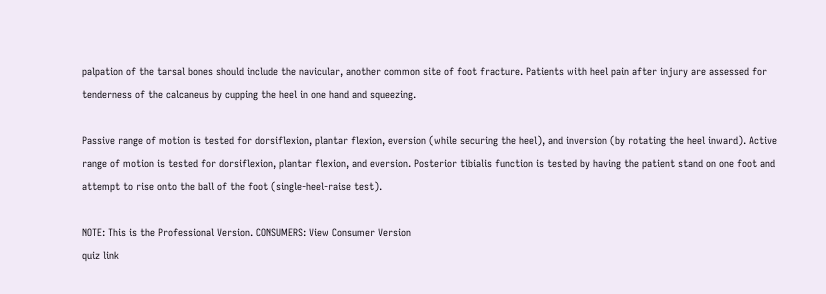palpation of the tarsal bones should include the navicular, another common site of foot fracture. Patients with heel pain after injury are assessed for tenderness of the calcaneus by cupping the heel in one hand and squeezing.

Passive range of motion is tested for dorsiflexion, plantar flexion, eversion (while securing the heel), and inversion (by rotating the heel inward). Active range of motion is tested for dorsiflexion, plantar flexion, and eversion. Posterior tibialis function is tested by having the patient stand on one foot and attempt to rise onto the ball of the foot (single-heel-raise test).

NOTE: This is the Professional Version. CONSUMERS: View Consumer Version
quiz link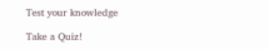Test your knowledge

Take a Quiz!